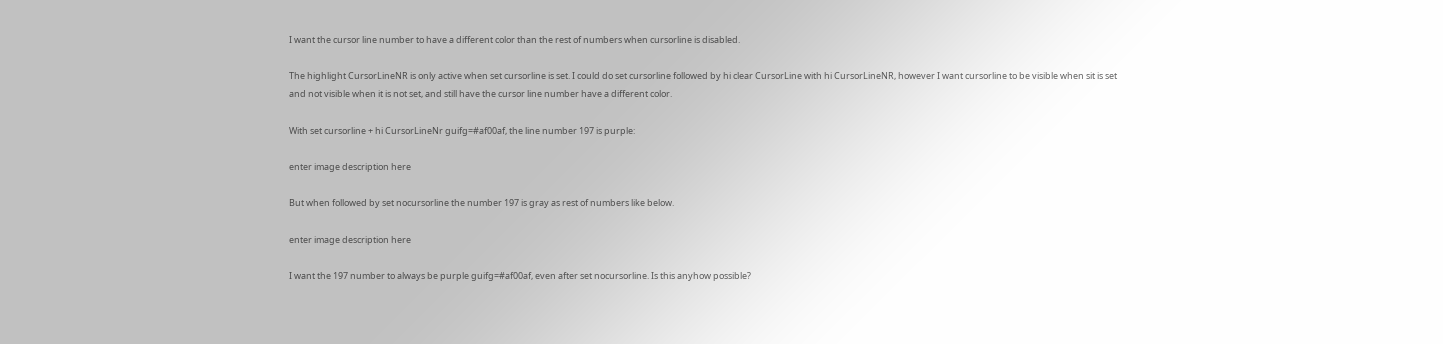I want the cursor line number to have a different color than the rest of numbers when cursorline is disabled.

The highlight CursorLineNR is only active when set cursorline is set. I could do set cursorline followed by hi clear CursorLine with hi CursorLineNR, however I want cursorline to be visible when sit is set and not visible when it is not set, and still have the cursor line number have a different color.

With set cursorline + hi CursorLineNr guifg=#af00af, the line number 197 is purple:

enter image description here

But when followed by set nocursorline the number 197 is gray as rest of numbers like below.

enter image description here

I want the 197 number to always be purple guifg=#af00af, even after set nocursorline. Is this anyhow possible?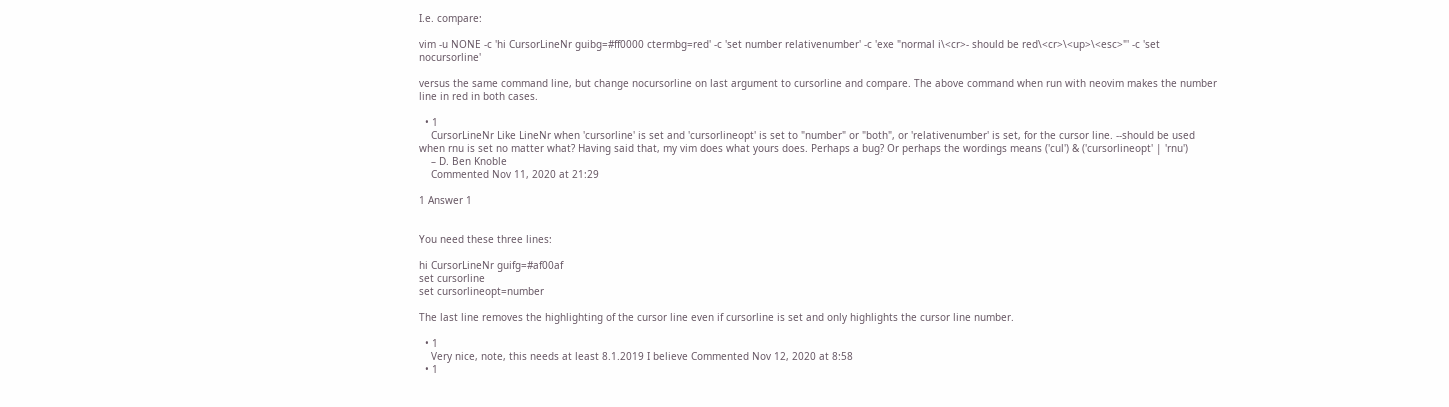I.e. compare:

vim -u NONE -c 'hi CursorLineNr guibg=#ff0000 ctermbg=red' -c 'set number relativenumber' -c 'exe "normal i\<cr>- should be red\<cr>\<up>\<esc>"' -c 'set nocursorline'

versus the same command line, but change nocursorline on last argument to cursorline and compare. The above command when run with neovim makes the number line in red in both cases.

  • 1
    CursorLineNr Like LineNr when 'cursorline' is set and 'cursorlineopt' is set to "number" or "both", or 'relativenumber' is set, for the cursor line. --should be used when rnu is set no matter what? Having said that, my vim does what yours does. Perhaps a bug? Or perhaps the wordings means ('cul') & ('cursorlineopt' | 'rnu')
    – D. Ben Knoble
    Commented Nov 11, 2020 at 21:29

1 Answer 1


You need these three lines:

hi CursorLineNr guifg=#af00af
set cursorline
set cursorlineopt=number

The last line removes the highlighting of the cursor line even if cursorline is set and only highlights the cursor line number.

  • 1
    Very nice, note, this needs at least 8.1.2019 I believe Commented Nov 12, 2020 at 8:58
  • 1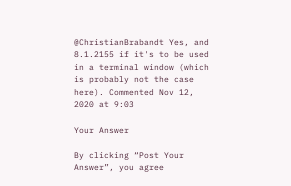@ChristianBrabandt Yes, and 8.1.2155 if it's to be used in a terminal window (which is probably not the case here). Commented Nov 12, 2020 at 9:03

Your Answer

By clicking “Post Your Answer”, you agree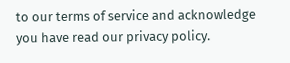to our terms of service and acknowledge you have read our privacy policy.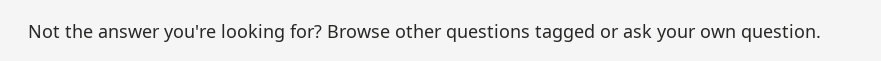Not the answer you're looking for? Browse other questions tagged or ask your own question.